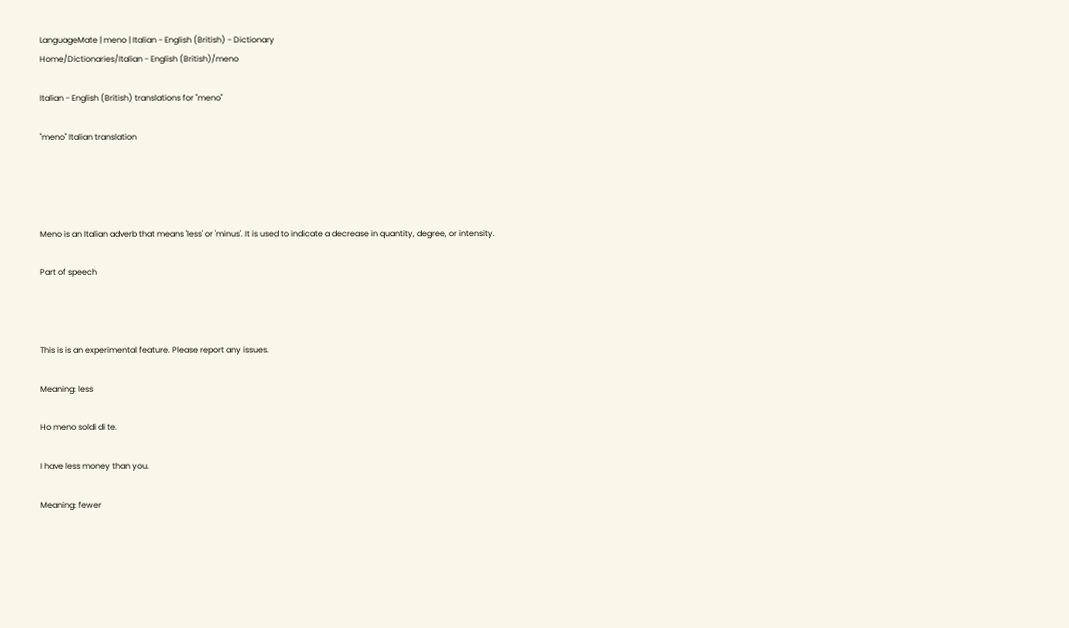LanguageMate | meno | Italian - English (British) - Dictionary
Home/Dictionaries/Italian - English (British)/meno

Italian - English (British) translations for "meno"

"meno" Italian translation




Meno is an Italian adverb that means 'less' or 'minus'. It is used to indicate a decrease in quantity, degree, or intensity.

Part of speech



This is is an experimental feature. Please report any issues.

Meaning: less

Ho meno soldi di te.

I have less money than you.

Meaning: fewer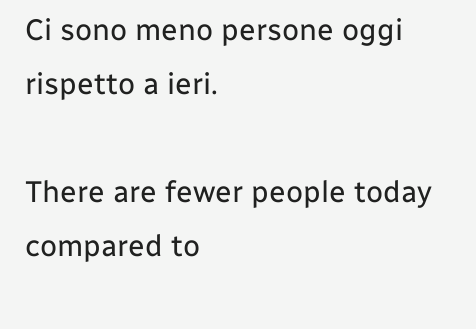Ci sono meno persone oggi rispetto a ieri.

There are fewer people today compared to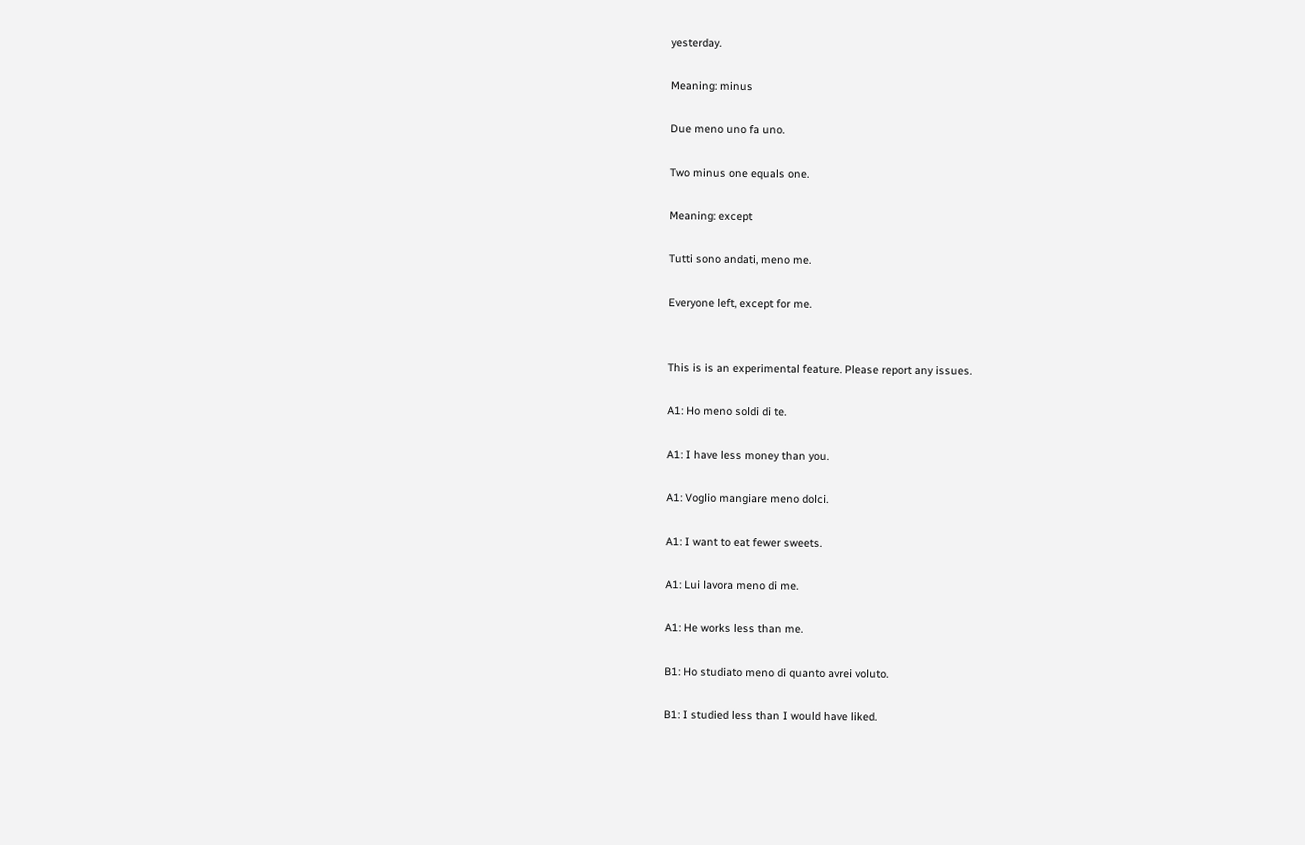yesterday.

Meaning: minus

Due meno uno fa uno.

Two minus one equals one.

Meaning: except

Tutti sono andati, meno me.

Everyone left, except for me.


This is is an experimental feature. Please report any issues.

A1: Ho meno soldi di te.

A1: I have less money than you.

A1: Voglio mangiare meno dolci.

A1: I want to eat fewer sweets.

A1: Lui lavora meno di me.

A1: He works less than me.

B1: Ho studiato meno di quanto avrei voluto.

B1: I studied less than I would have liked.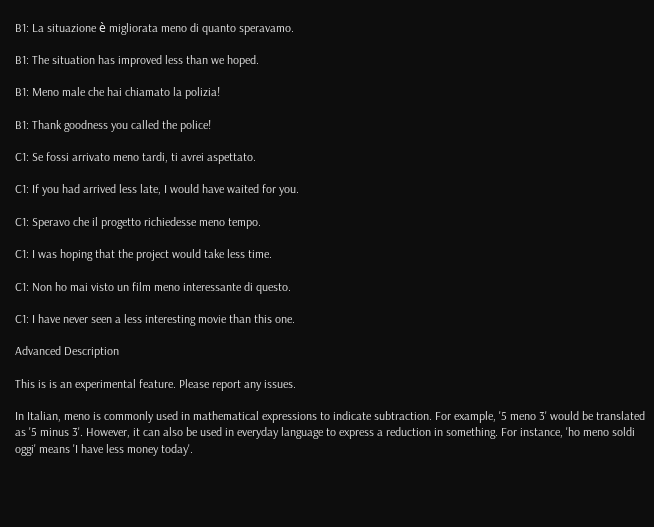B1: La situazione è migliorata meno di quanto speravamo.

B1: The situation has improved less than we hoped.

B1: Meno male che hai chiamato la polizia!

B1: Thank goodness you called the police!

C1: Se fossi arrivato meno tardi, ti avrei aspettato.

C1: If you had arrived less late, I would have waited for you.

C1: Speravo che il progetto richiedesse meno tempo.

C1: I was hoping that the project would take less time.

C1: Non ho mai visto un film meno interessante di questo.

C1: I have never seen a less interesting movie than this one.

Advanced Description

This is is an experimental feature. Please report any issues.

In Italian, meno is commonly used in mathematical expressions to indicate subtraction. For example, '5 meno 3' would be translated as '5 minus 3'. However, it can also be used in everyday language to express a reduction in something. For instance, 'ho meno soldi oggi' means 'I have less money today'.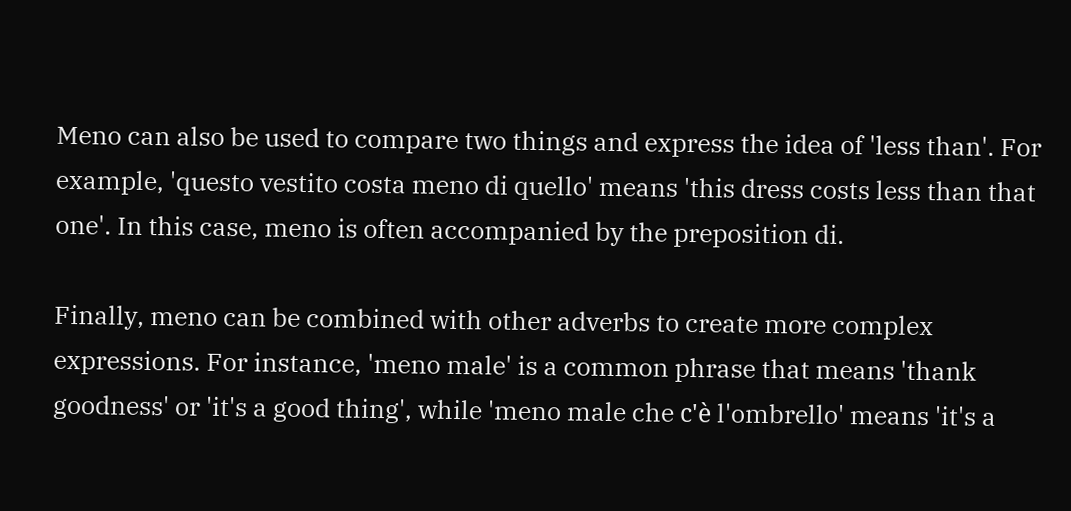Meno can also be used to compare two things and express the idea of 'less than'. For example, 'questo vestito costa meno di quello' means 'this dress costs less than that one'. In this case, meno is often accompanied by the preposition di.

Finally, meno can be combined with other adverbs to create more complex expressions. For instance, 'meno male' is a common phrase that means 'thank goodness' or 'it's a good thing', while 'meno male che c'è l'ombrello' means 'it's a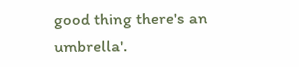good thing there's an umbrella'.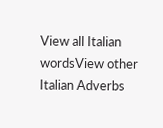View all Italian wordsView other Italian Adverbs